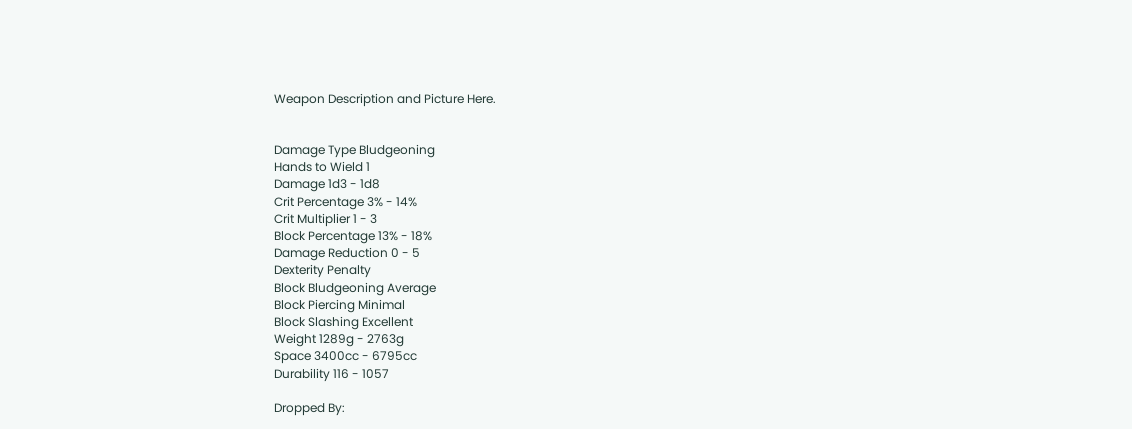Weapon Description and Picture Here.


Damage Type Bludgeoning
Hands to Wield 1
Damage 1d3 - 1d8
Crit Percentage 3% - 14%
Crit Multiplier 1 - 3
Block Percentage 13% - 18%
Damage Reduction 0 - 5
Dexterity Penalty
Block Bludgeoning Average
Block Piercing Minimal
Block Slashing Excellent
Weight 1289g - 2763g
Space 3400cc - 6795cc
Durability 116 - 1057

Dropped By: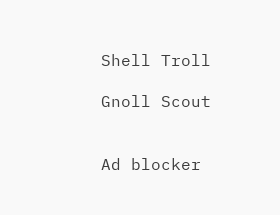Shell Troll

Gnoll Scout


Ad blocker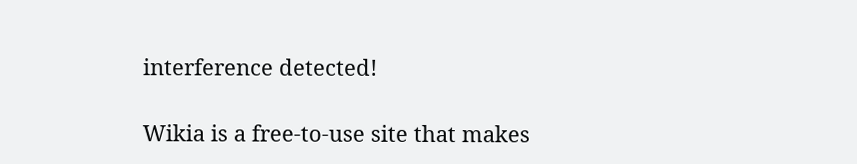interference detected!

Wikia is a free-to-use site that makes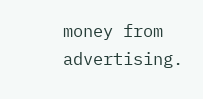money from advertising.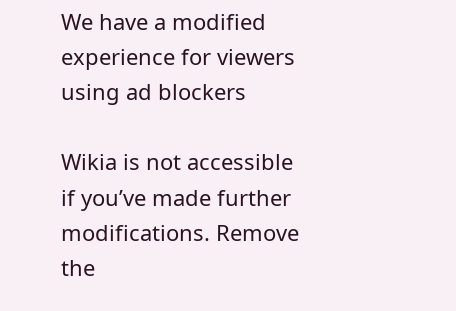We have a modified experience for viewers using ad blockers

Wikia is not accessible if you’ve made further modifications. Remove the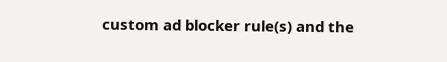custom ad blocker rule(s) and the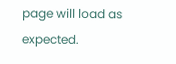page will load as expected.